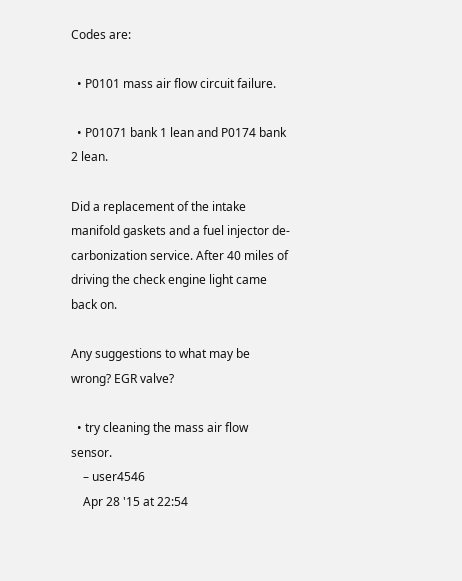Codes are:

  • P0101 mass air flow circuit failure.

  • P01071 bank 1 lean and P0174 bank 2 lean.

Did a replacement of the intake manifold gaskets and a fuel injector de-carbonization service. After 40 miles of driving the check engine light came back on.

Any suggestions to what may be wrong? EGR valve?

  • try cleaning the mass air flow sensor.
    – user4546
    Apr 28 '15 at 22:54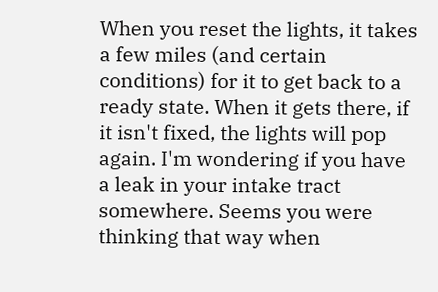When you reset the lights, it takes a few miles (and certain conditions) for it to get back to a ready state. When it gets there, if it isn't fixed, the lights will pop again. I'm wondering if you have a leak in your intake tract somewhere. Seems you were thinking that way when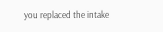you replaced the intake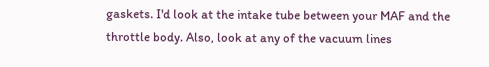gaskets. I'd look at the intake tube between your MAF and the throttle body. Also, look at any of the vacuum lines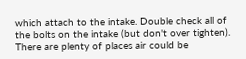which attach to the intake. Double check all of the bolts on the intake (but don't over tighten). There are plenty of places air could be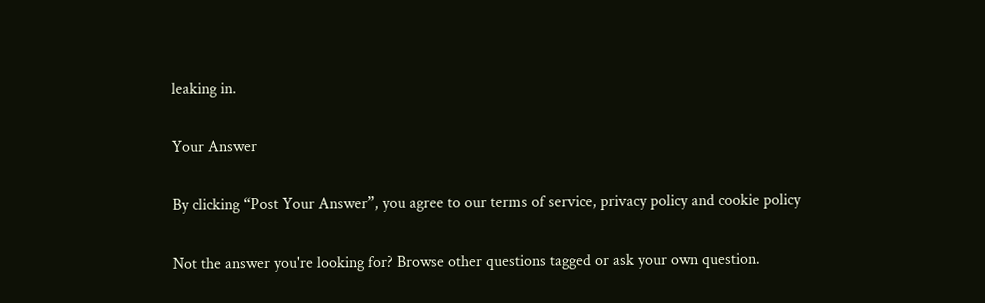leaking in.

Your Answer

By clicking “Post Your Answer”, you agree to our terms of service, privacy policy and cookie policy

Not the answer you're looking for? Browse other questions tagged or ask your own question.